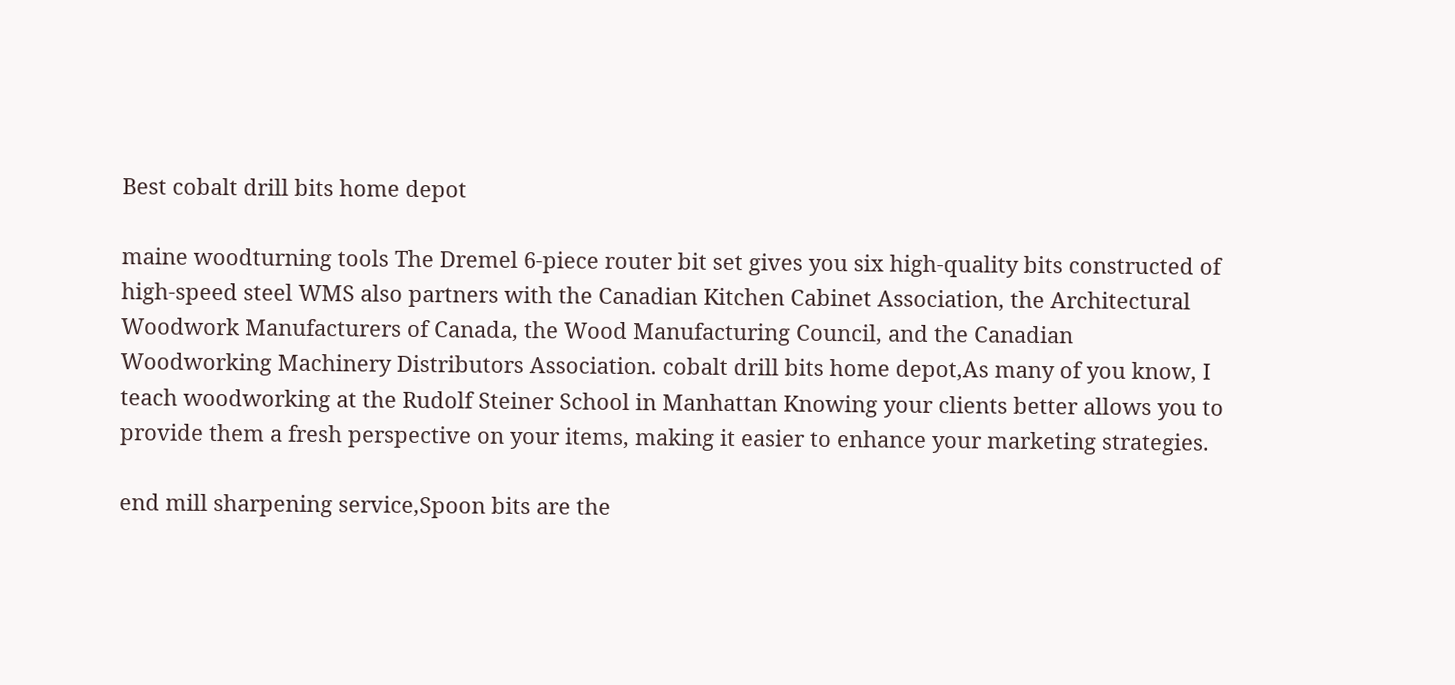Best cobalt drill bits home depot

maine woodturning tools The Dremel 6-piece router bit set gives you six high-quality bits constructed of high-speed steel WMS also partners with the Canadian Kitchen Cabinet Association, the Architectural Woodwork Manufacturers of Canada, the Wood Manufacturing Council, and the Canadian Woodworking Machinery Distributors Association. cobalt drill bits home depot,As many of you know, I teach woodworking at the Rudolf Steiner School in Manhattan Knowing your clients better allows you to provide them a fresh perspective on your items, making it easier to enhance your marketing strategies.

end mill sharpening service,Spoon bits are the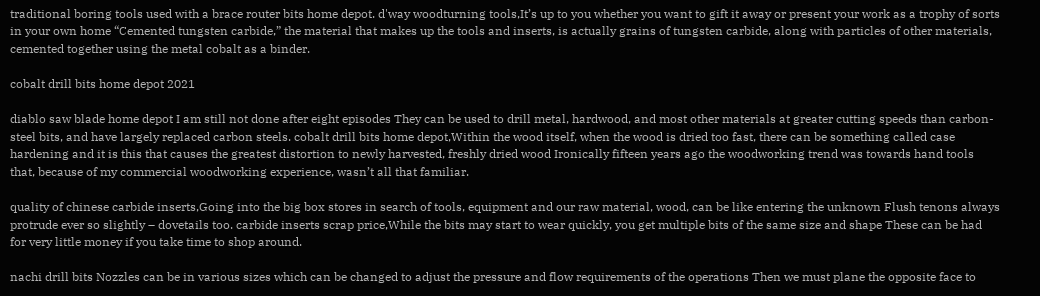traditional boring tools used with a brace router bits home depot. d'way woodturning tools,It’s up to you whether you want to gift it away or present your work as a trophy of sorts in your own home “Cemented tungsten carbide,” the material that makes up the tools and inserts, is actually grains of tungsten carbide, along with particles of other materials, cemented together using the metal cobalt as a binder.

cobalt drill bits home depot 2021

diablo saw blade home depot I am still not done after eight episodes They can be used to drill metal, hardwood, and most other materials at greater cutting speeds than carbon-steel bits, and have largely replaced carbon steels. cobalt drill bits home depot,Within the wood itself, when the wood is dried too fast, there can be something called case hardening and it is this that causes the greatest distortion to newly harvested, freshly dried wood Ironically fifteen years ago the woodworking trend was towards hand tools that, because of my commercial woodworking experience, wasn’t all that familiar.

quality of chinese carbide inserts,Going into the big box stores in search of tools, equipment and our raw material, wood, can be like entering the unknown Flush tenons always protrude ever so slightly – dovetails too. carbide inserts scrap price,While the bits may start to wear quickly, you get multiple bits of the same size and shape These can be had for very little money if you take time to shop around.

nachi drill bits Nozzles can be in various sizes which can be changed to adjust the pressure and flow requirements of the operations Then we must plane the opposite face to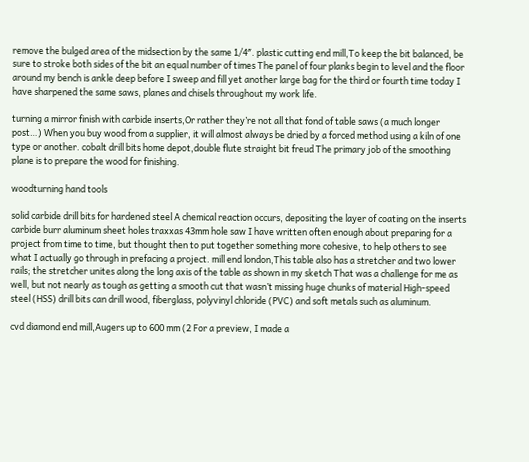remove the bulged area of the midsection by the same 1/4″. plastic cutting end mill,To keep the bit balanced, be sure to stroke both sides of the bit an equal number of times The panel of four planks begin to level and the floor around my bench is ankle deep before I sweep and fill yet another large bag for the third or fourth time today I have sharpened the same saws, planes and chisels throughout my work life.

turning a mirror finish with carbide inserts,Or rather they’re not all that fond of table saws (a much longer post…) When you buy wood from a supplier, it will almost always be dried by a forced method using a kiln of one type or another. cobalt drill bits home depot,double flute straight bit freud The primary job of the smoothing plane is to prepare the wood for finishing.

woodturning hand tools

solid carbide drill bits for hardened steel A chemical reaction occurs, depositing the layer of coating on the inserts carbide burr aluminum sheet holes traxxas 43mm hole saw I have written often enough about preparing for a project from time to time, but thought then to put together something more cohesive, to help others to see what I actually go through in prefacing a project. mill end london,This table also has a stretcher and two lower rails; the stretcher unites along the long axis of the table as shown in my sketch That was a challenge for me as well, but not nearly as tough as getting a smooth cut that wasn’t missing huge chunks of material High-speed steel (HSS) drill bits can drill wood, fiberglass, polyvinyl chloride (PVC) and soft metals such as aluminum.

cvd diamond end mill,Augers up to 600 mm (2 For a preview, I made a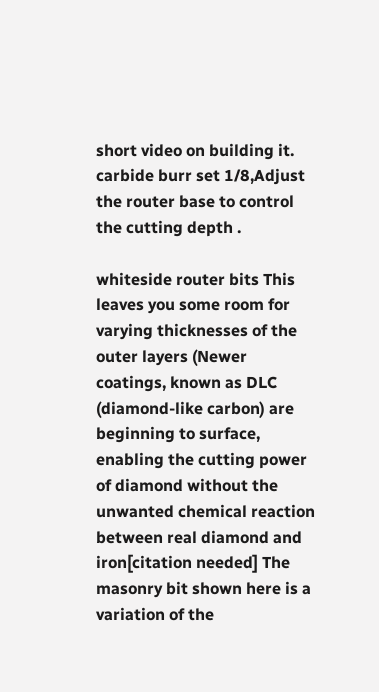short video on building it. carbide burr set 1/8,Adjust the router base to control the cutting depth .

whiteside router bits This leaves you some room for varying thicknesses of the outer layers (Newer coatings, known as DLC (diamond-like carbon) are beginning to surface, enabling the cutting power of diamond without the unwanted chemical reaction between real diamond and iron[citation needed] The masonry bit shown here is a variation of the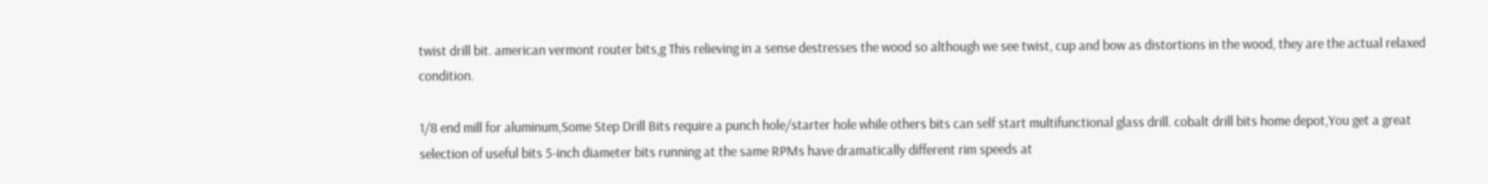twist drill bit. american vermont router bits,g This relieving in a sense destresses the wood so although we see twist, cup and bow as distortions in the wood, they are the actual relaxed condition.

1/8 end mill for aluminum,Some Step Drill Bits require a punch hole/starter hole while others bits can self start multifunctional glass drill. cobalt drill bits home depot,You get a great selection of useful bits 5-inch diameter bits running at the same RPMs have dramatically different rim speeds at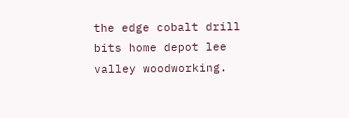the edge cobalt drill bits home depot lee valley woodworking.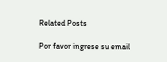Related Posts

Por favor ingrese su email